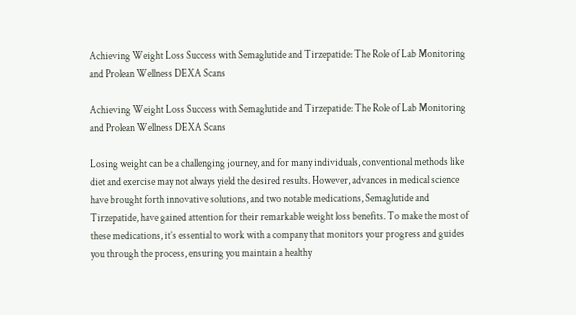Achieving Weight Loss Success with Semaglutide and Tirzepatide: The Role of Lab Monitoring and Prolean Wellness DEXA Scans

Achieving Weight Loss Success with Semaglutide and Tirzepatide: The Role of Lab Monitoring and Prolean Wellness DEXA Scans

Losing weight can be a challenging journey, and for many individuals, conventional methods like diet and exercise may not always yield the desired results. However, advances in medical science have brought forth innovative solutions, and two notable medications, Semaglutide and Tirzepatide, have gained attention for their remarkable weight loss benefits. To make the most of these medications, it’s essential to work with a company that monitors your progress and guides you through the process, ensuring you maintain a healthy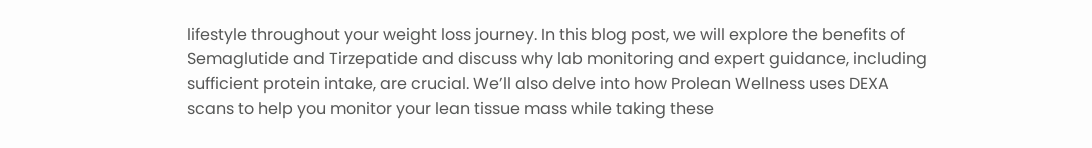lifestyle throughout your weight loss journey. In this blog post, we will explore the benefits of Semaglutide and Tirzepatide and discuss why lab monitoring and expert guidance, including sufficient protein intake, are crucial. We’ll also delve into how Prolean Wellness uses DEXA scans to help you monitor your lean tissue mass while taking these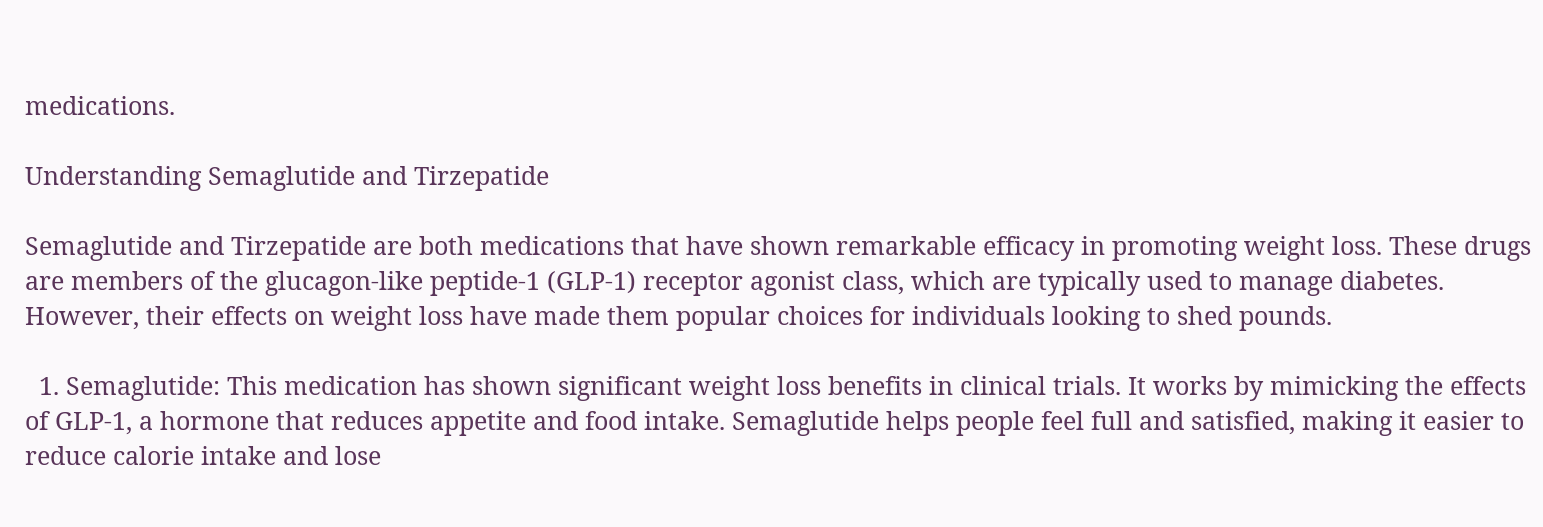medications.

Understanding Semaglutide and Tirzepatide

Semaglutide and Tirzepatide are both medications that have shown remarkable efficacy in promoting weight loss. These drugs are members of the glucagon-like peptide-1 (GLP-1) receptor agonist class, which are typically used to manage diabetes. However, their effects on weight loss have made them popular choices for individuals looking to shed pounds.

  1. Semaglutide: This medication has shown significant weight loss benefits in clinical trials. It works by mimicking the effects of GLP-1, a hormone that reduces appetite and food intake. Semaglutide helps people feel full and satisfied, making it easier to reduce calorie intake and lose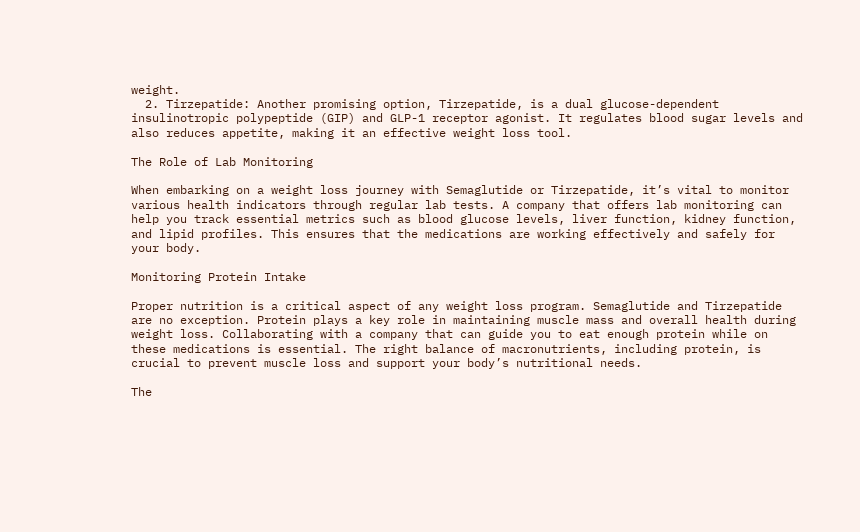weight.
  2. Tirzepatide: Another promising option, Tirzepatide, is a dual glucose-dependent insulinotropic polypeptide (GIP) and GLP-1 receptor agonist. It regulates blood sugar levels and also reduces appetite, making it an effective weight loss tool.

The Role of Lab Monitoring

When embarking on a weight loss journey with Semaglutide or Tirzepatide, it’s vital to monitor various health indicators through regular lab tests. A company that offers lab monitoring can help you track essential metrics such as blood glucose levels, liver function, kidney function, and lipid profiles. This ensures that the medications are working effectively and safely for your body.

Monitoring Protein Intake

Proper nutrition is a critical aspect of any weight loss program. Semaglutide and Tirzepatide are no exception. Protein plays a key role in maintaining muscle mass and overall health during weight loss. Collaborating with a company that can guide you to eat enough protein while on these medications is essential. The right balance of macronutrients, including protein, is crucial to prevent muscle loss and support your body’s nutritional needs.

The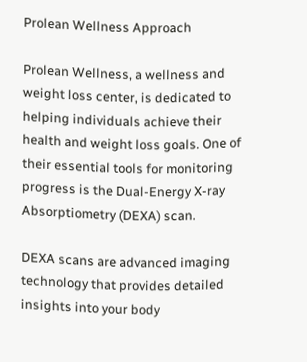Prolean Wellness Approach

Prolean Wellness, a wellness and weight loss center, is dedicated to helping individuals achieve their health and weight loss goals. One of their essential tools for monitoring progress is the Dual-Energy X-ray Absorptiometry (DEXA) scan.

DEXA scans are advanced imaging technology that provides detailed insights into your body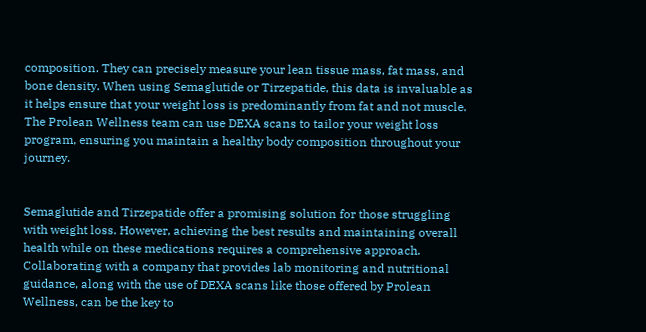composition. They can precisely measure your lean tissue mass, fat mass, and bone density. When using Semaglutide or Tirzepatide, this data is invaluable as it helps ensure that your weight loss is predominantly from fat and not muscle. The Prolean Wellness team can use DEXA scans to tailor your weight loss program, ensuring you maintain a healthy body composition throughout your journey.


Semaglutide and Tirzepatide offer a promising solution for those struggling with weight loss. However, achieving the best results and maintaining overall health while on these medications requires a comprehensive approach. Collaborating with a company that provides lab monitoring and nutritional guidance, along with the use of DEXA scans like those offered by Prolean Wellness, can be the key to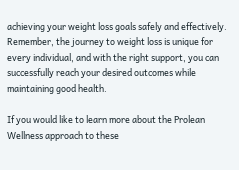achieving your weight loss goals safely and effectively. Remember, the journey to weight loss is unique for every individual, and with the right support, you can successfully reach your desired outcomes while maintaining good health.

If you would like to learn more about the Prolean Wellness approach to these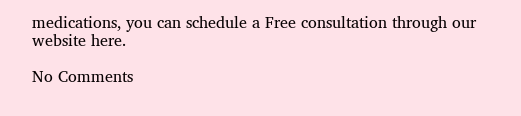medications, you can schedule a Free consultation through our website here.

No Comments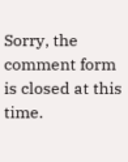Sorry, the comment form is closed at this time.